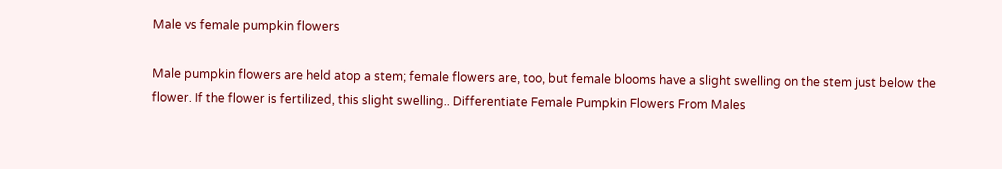Male vs female pumpkin flowers

Male pumpkin flowers are held atop a stem; female flowers are, too, but female blooms have a slight swelling on the stem just below the flower. If the flower is fertilized, this slight swelling.. Differentiate Female Pumpkin Flowers From Males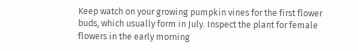Keep watch on your growing pumpkin vines for the first flower buds, which usually form in July. Inspect the plant for female flowers in the early morning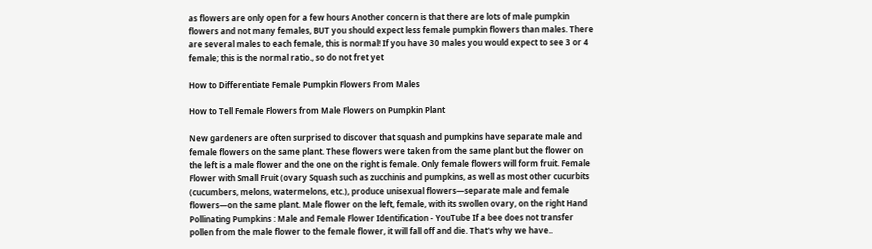as flowers are only open for a few hours Another concern is that there are lots of male pumpkin flowers and not many females, BUT you should expect less female pumpkin flowers than males. There are several males to each female, this is normal! If you have 30 males you would expect to see 3 or 4 female; this is the normal ratio., so do not fret yet

How to Differentiate Female Pumpkin Flowers From Males

How to Tell Female Flowers from Male Flowers on Pumpkin Plant

New gardeners are often surprised to discover that squash and pumpkins have separate male and female flowers on the same plant. These flowers were taken from the same plant but the flower on the left is a male flower and the one on the right is female. Only female flowers will form fruit. Female Flower with Small Fruit (ovary Squash such as zucchinis and pumpkins, as well as most other cucurbits (cucumbers, melons, watermelons, etc.), produce unisexual flowers—separate male and female flowers—on the same plant. Male flower on the left, female, with its swollen ovary, on the right Hand Pollinating Pumpkins : Male and Female Flower Identification - YouTube If a bee does not transfer pollen from the male flower to the female flower, it will fall off and die. That's why we have..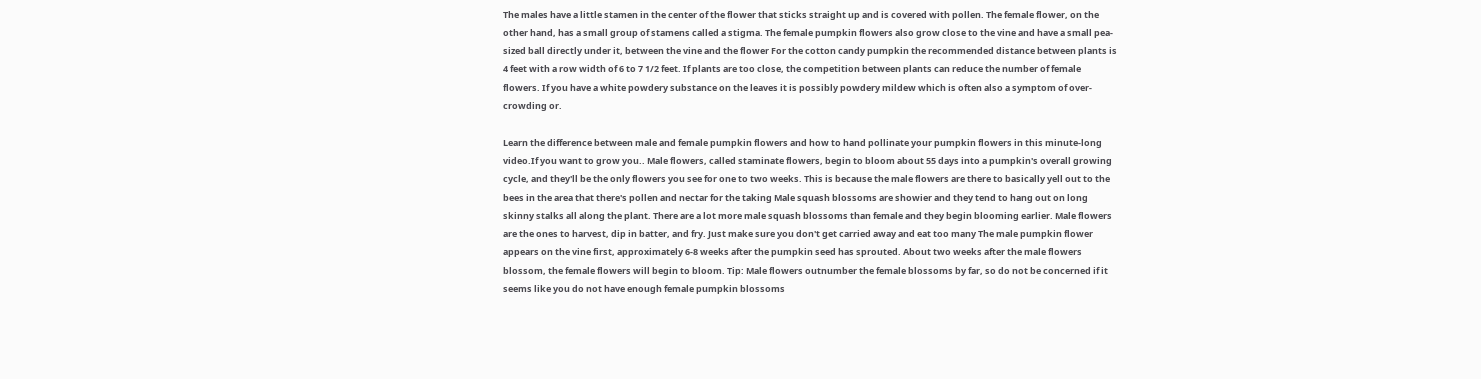The males have a little stamen in the center of the flower that sticks straight up and is covered with pollen. The female flower, on the other hand, has a small group of stamens called a stigma. The female pumpkin flowers also grow close to the vine and have a small pea-sized ball directly under it, between the vine and the flower For the cotton candy pumpkin the recommended distance between plants is 4 feet with a row width of 6 to 7 1/2 feet. If plants are too close, the competition between plants can reduce the number of female flowers. If you have a white powdery substance on the leaves it is possibly powdery mildew which is often also a symptom of over- crowding or.

Learn the difference between male and female pumpkin flowers and how to hand pollinate your pumpkin flowers in this minute-long video.If you want to grow you.. Male flowers, called staminate flowers, begin to bloom about 55 days into a pumpkin's overall growing cycle, and they'll be the only flowers you see for one to two weeks. This is because the male flowers are there to basically yell out to the bees in the area that there's pollen and nectar for the taking Male squash blossoms are showier and they tend to hang out on long skinny stalks all along the plant. There are a lot more male squash blossoms than female and they begin blooming earlier. Male flowers are the ones to harvest, dip in batter, and fry. Just make sure you don't get carried away and eat too many The male pumpkin flower appears on the vine first, approximately 6-8 weeks after the pumpkin seed has sprouted. About two weeks after the male flowers blossom, the female flowers will begin to bloom. Tip: Male flowers outnumber the female blossoms by far, so do not be concerned if it seems like you do not have enough female pumpkin blossoms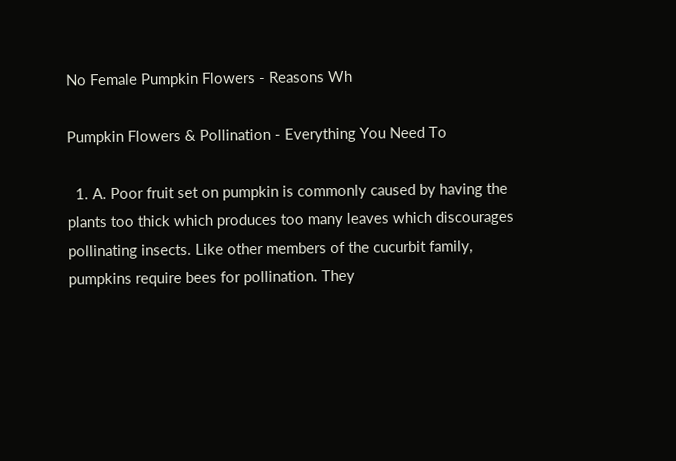No Female Pumpkin Flowers - Reasons Wh

Pumpkin Flowers & Pollination - Everything You Need To

  1. A. Poor fruit set on pumpkin is commonly caused by having the plants too thick which produces too many leaves which discourages pollinating insects. Like other members of the cucurbit family, pumpkins require bees for pollination. They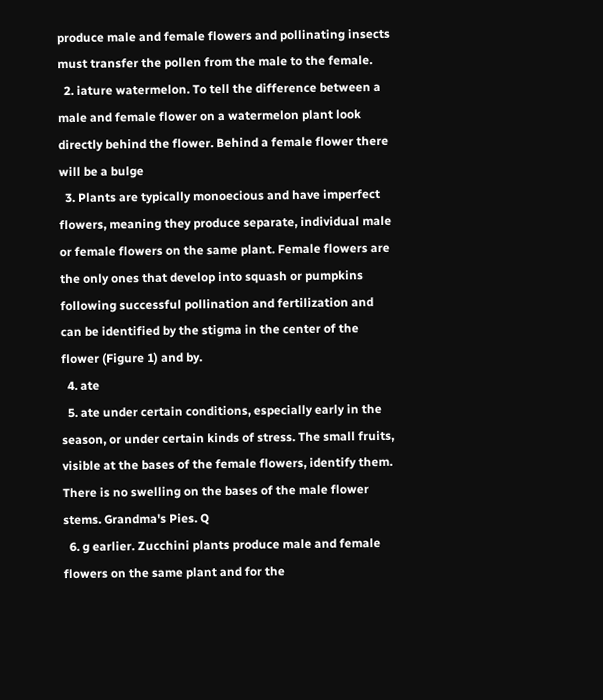produce male and female flowers and pollinating insects must transfer the pollen from the male to the female.
  2. iature watermelon. To tell the difference between a male and female flower on a watermelon plant look directly behind the flower. Behind a female flower there will be a bulge
  3. Plants are typically monoecious and have imperfect flowers, meaning they produce separate, individual male or female flowers on the same plant. Female flowers are the only ones that develop into squash or pumpkins following successful pollination and fertilization and can be identified by the stigma in the center of the flower (Figure 1) and by.
  4. ate
  5. ate under certain conditions, especially early in the season, or under certain kinds of stress. The small fruits, visible at the bases of the female flowers, identify them. There is no swelling on the bases of the male flower stems. Grandma's Pies. Q
  6. g earlier. Zucchini plants produce male and female flowers on the same plant and for the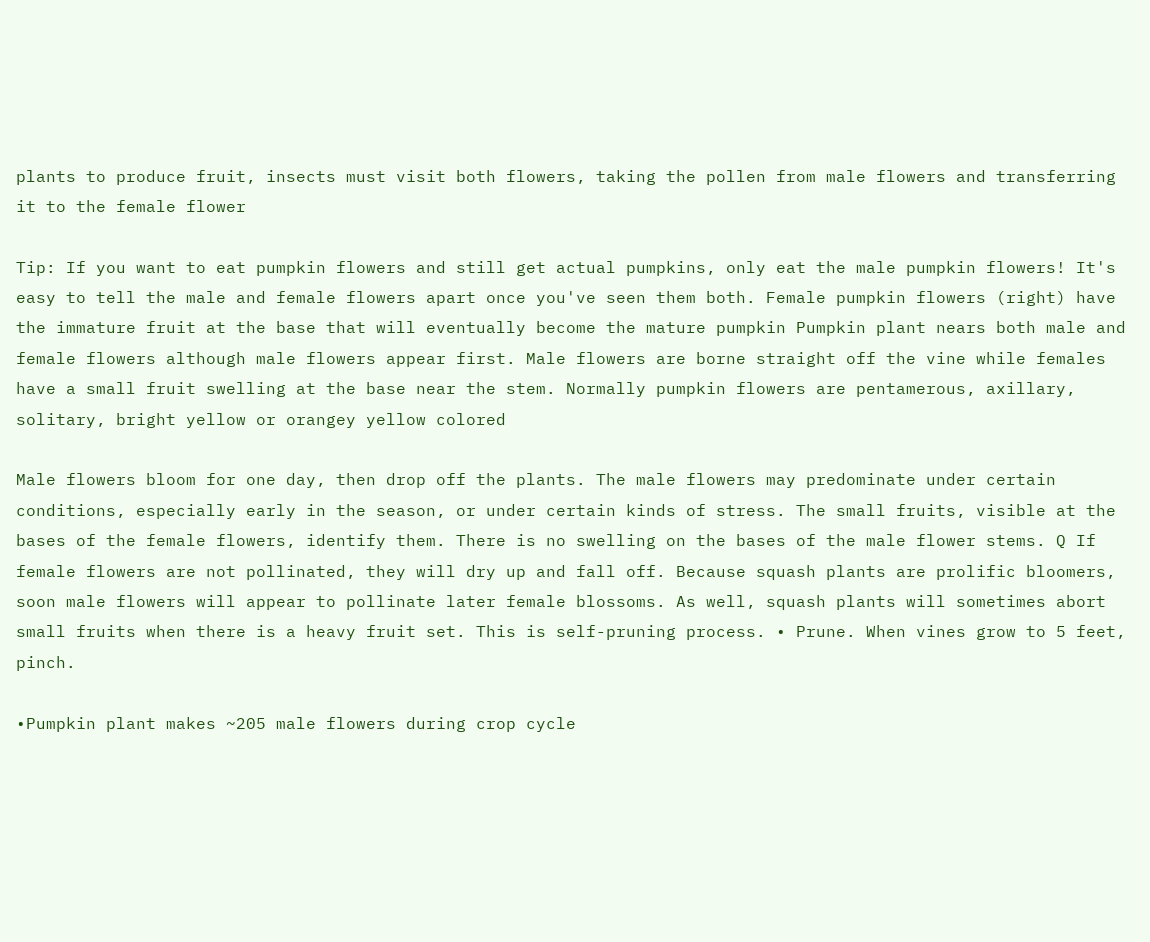plants to produce fruit, insects must visit both flowers, taking the pollen from male flowers and transferring it to the female flower

Tip: If you want to eat pumpkin flowers and still get actual pumpkins, only eat the male pumpkin flowers! It's easy to tell the male and female flowers apart once you've seen them both. Female pumpkin flowers (right) have the immature fruit at the base that will eventually become the mature pumpkin Pumpkin plant nears both male and female flowers although male flowers appear first. Male flowers are borne straight off the vine while females have a small fruit swelling at the base near the stem. Normally pumpkin flowers are pentamerous, axillary, solitary, bright yellow or orangey yellow colored

Male flowers bloom for one day, then drop off the plants. The male flowers may predominate under certain conditions, especially early in the season, or under certain kinds of stress. The small fruits, visible at the bases of the female flowers, identify them. There is no swelling on the bases of the male flower stems. Q If female flowers are not pollinated, they will dry up and fall off. Because squash plants are prolific bloomers, soon male flowers will appear to pollinate later female blossoms. As well, squash plants will sometimes abort small fruits when there is a heavy fruit set. This is self-pruning process. • Prune. When vines grow to 5 feet, pinch.

•Pumpkin plant makes ~205 male flowers during crop cycle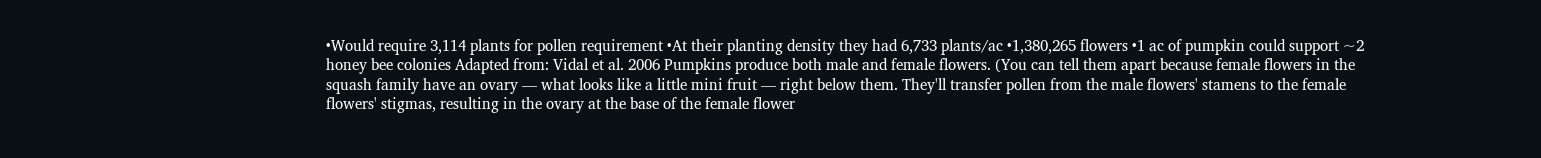•Would require 3,114 plants for pollen requirement •At their planting density they had 6,733 plants/ac •1,380,265 flowers •1 ac of pumpkin could support ~2 honey bee colonies Adapted from: Vidal et al. 2006 Pumpkins produce both male and female flowers. (You can tell them apart because female flowers in the squash family have an ovary — what looks like a little mini fruit — right below them. They'll transfer pollen from the male flowers' stamens to the female flowers' stigmas, resulting in the ovary at the base of the female flower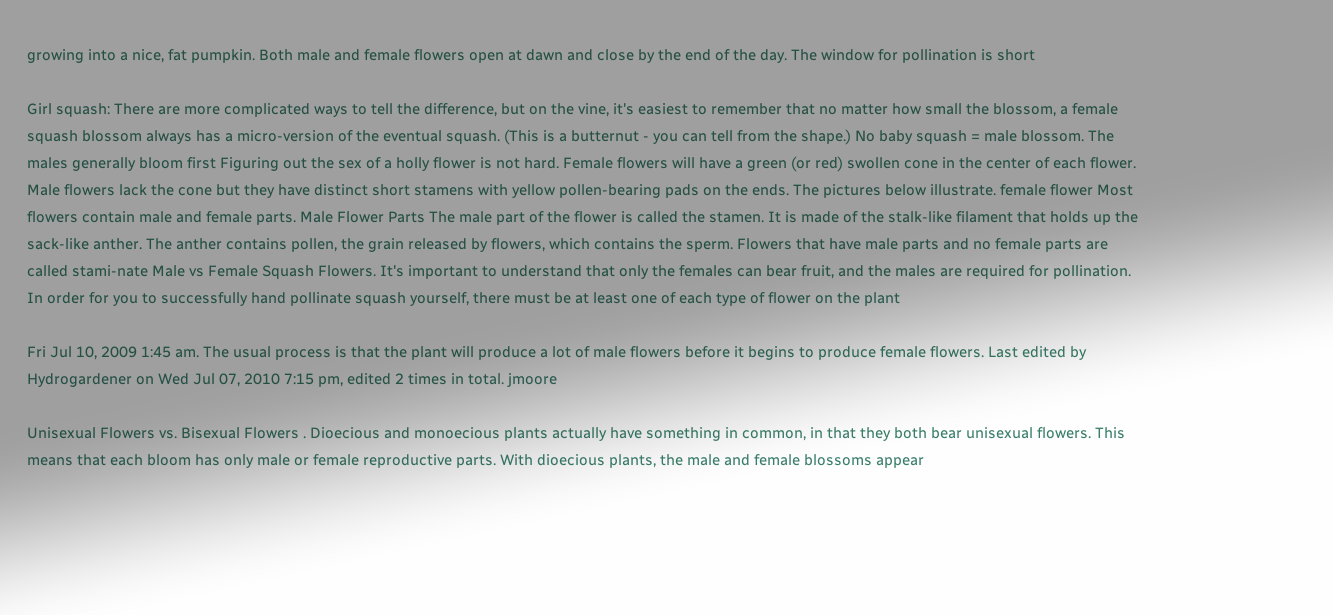growing into a nice, fat pumpkin. Both male and female flowers open at dawn and close by the end of the day. The window for pollination is short

Girl squash: There are more complicated ways to tell the difference, but on the vine, it's easiest to remember that no matter how small the blossom, a female squash blossom always has a micro-version of the eventual squash. (This is a butternut - you can tell from the shape.) No baby squash = male blossom. The males generally bloom first Figuring out the sex of a holly flower is not hard. Female flowers will have a green (or red) swollen cone in the center of each flower. Male flowers lack the cone but they have distinct short stamens with yellow pollen-bearing pads on the ends. The pictures below illustrate. female flower Most flowers contain male and female parts. Male Flower Parts The male part of the flower is called the stamen. It is made of the stalk-like filament that holds up the sack-like anther. The anther contains pollen, the grain released by flowers, which contains the sperm. Flowers that have male parts and no female parts are called stami-nate Male vs Female Squash Flowers. It's important to understand that only the females can bear fruit, and the males are required for pollination. In order for you to successfully hand pollinate squash yourself, there must be at least one of each type of flower on the plant

Fri Jul 10, 2009 1:45 am. The usual process is that the plant will produce a lot of male flowers before it begins to produce female flowers. Last edited by Hydrogardener on Wed Jul 07, 2010 7:15 pm, edited 2 times in total. jmoore

Unisexual Flowers vs. Bisexual Flowers . Dioecious and monoecious plants actually have something in common, in that they both bear unisexual flowers. This means that each bloom has only male or female reproductive parts. With dioecious plants, the male and female blossoms appear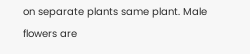on separate plants same plant. Male flowers are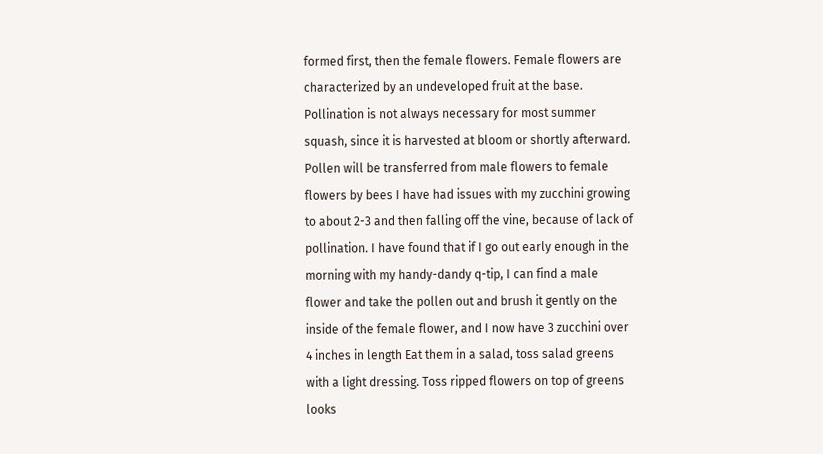formed first, then the female flowers. Female flowers are characterized by an undeveloped fruit at the base. Pollination is not always necessary for most summer squash, since it is harvested at bloom or shortly afterward. Pollen will be transferred from male flowers to female flowers by bees I have had issues with my zucchini growing to about 2-3 and then falling off the vine, because of lack of pollination. I have found that if I go out early enough in the morning with my handy-dandy q-tip, I can find a male flower and take the pollen out and brush it gently on the inside of the female flower, and I now have 3 zucchini over 4 inches in length Eat them in a salad, toss salad greens with a light dressing. Toss ripped flowers on top of greens looks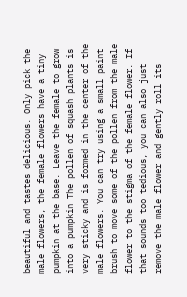beautiful and tastes delicious. Only pick the male flowers, the female flowers have a tiny pumpkin at the base. Leave the female to grow into a pumpkin The pollen of squash plants is very sticky and is formed in the center of the male flowers. You can try using a small paint brush to move some of the pollen from the male flower to the stigma of the female flower. If that sounds too tedious, you can also just remove the male flower and gently roll its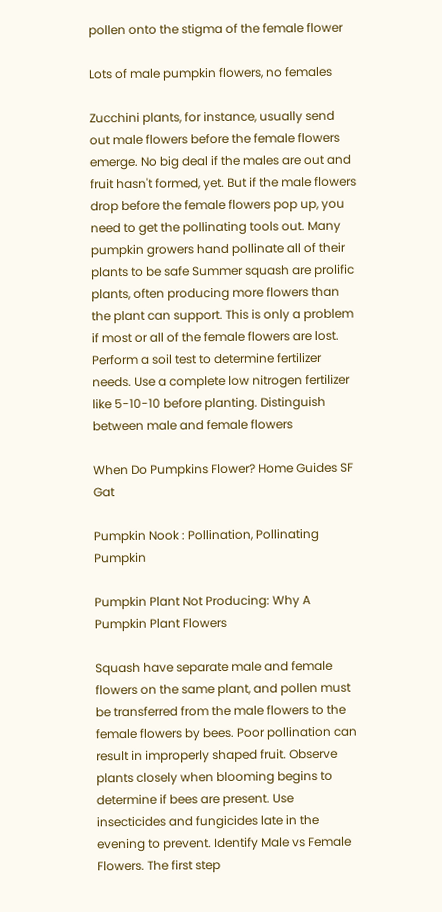pollen onto the stigma of the female flower

Lots of male pumpkin flowers, no females

Zucchini plants, for instance, usually send out male flowers before the female flowers emerge. No big deal if the males are out and fruit hasn't formed, yet. But if the male flowers drop before the female flowers pop up, you need to get the pollinating tools out. Many pumpkin growers hand pollinate all of their plants to be safe Summer squash are prolific plants, often producing more flowers than the plant can support. This is only a problem if most or all of the female flowers are lost. Perform a soil test to determine fertilizer needs. Use a complete low nitrogen fertilizer like 5-10-10 before planting. Distinguish between male and female flowers

When Do Pumpkins Flower? Home Guides SF Gat

Pumpkin Nook : Pollination, Pollinating Pumpkin

Pumpkin Plant Not Producing: Why A Pumpkin Plant Flowers

Squash have separate male and female flowers on the same plant, and pollen must be transferred from the male flowers to the female flowers by bees. Poor pollination can result in improperly shaped fruit. Observe plants closely when blooming begins to determine if bees are present. Use insecticides and fungicides late in the evening to prevent. Identify Male vs Female Flowers. The first step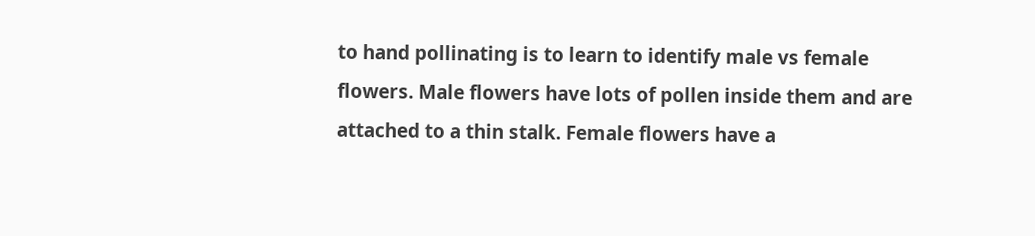to hand pollinating is to learn to identify male vs female flowers. Male flowers have lots of pollen inside them and are attached to a thin stalk. Female flowers have a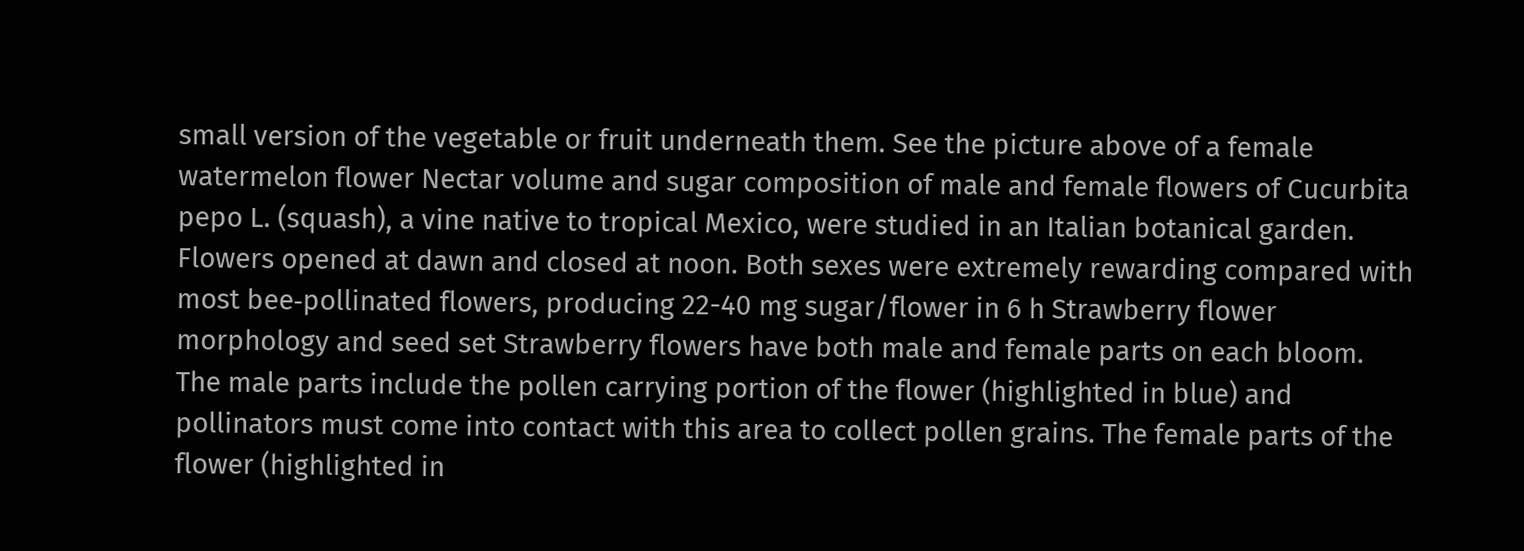small version of the vegetable or fruit underneath them. See the picture above of a female watermelon flower Nectar volume and sugar composition of male and female flowers of Cucurbita pepo L. (squash), a vine native to tropical Mexico, were studied in an Italian botanical garden. Flowers opened at dawn and closed at noon. Both sexes were extremely rewarding compared with most bee‐pollinated flowers, producing 22-40 mg sugar/flower in 6 h Strawberry flower morphology and seed set Strawberry flowers have both male and female parts on each bloom. The male parts include the pollen carrying portion of the flower (highlighted in blue) and pollinators must come into contact with this area to collect pollen grains. The female parts of the flower (highlighted in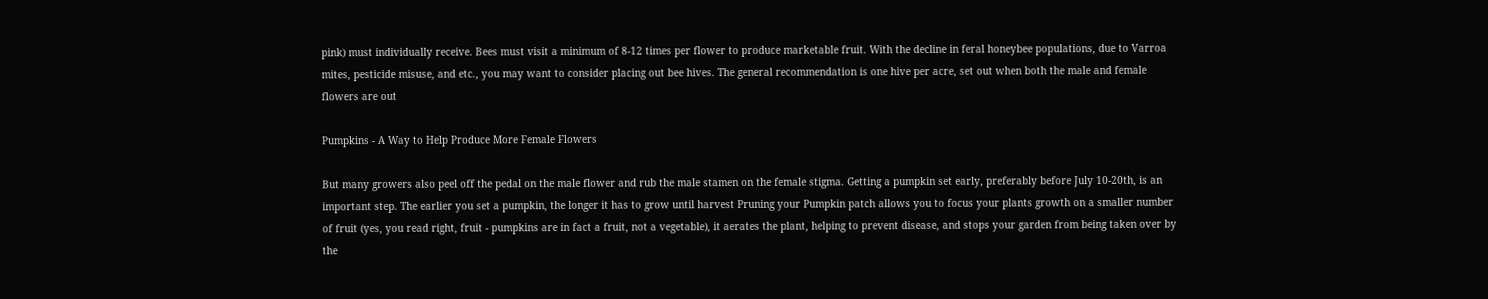pink) must individually receive. Bees must visit a minimum of 8-12 times per flower to produce marketable fruit. With the decline in feral honeybee populations, due to Varroa mites, pesticide misuse, and etc., you may want to consider placing out bee hives. The general recommendation is one hive per acre, set out when both the male and female flowers are out

Pumpkins - A Way to Help Produce More Female Flowers

But many growers also peel off the pedal on the male flower and rub the male stamen on the female stigma. Getting a pumpkin set early, preferably before July 10-20th, is an important step. The earlier you set a pumpkin, the longer it has to grow until harvest Pruning your Pumpkin patch allows you to focus your plants growth on a smaller number of fruit (yes, you read right, fruit - pumpkins are in fact a fruit, not a vegetable), it aerates the plant, helping to prevent disease, and stops your garden from being taken over by the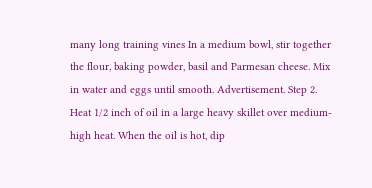many long training vines In a medium bowl, stir together the flour, baking powder, basil and Parmesan cheese. Mix in water and eggs until smooth. Advertisement. Step 2. Heat 1/2 inch of oil in a large heavy skillet over medium-high heat. When the oil is hot, dip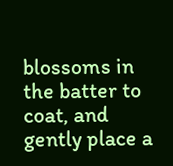blossoms in the batter to coat, and gently place a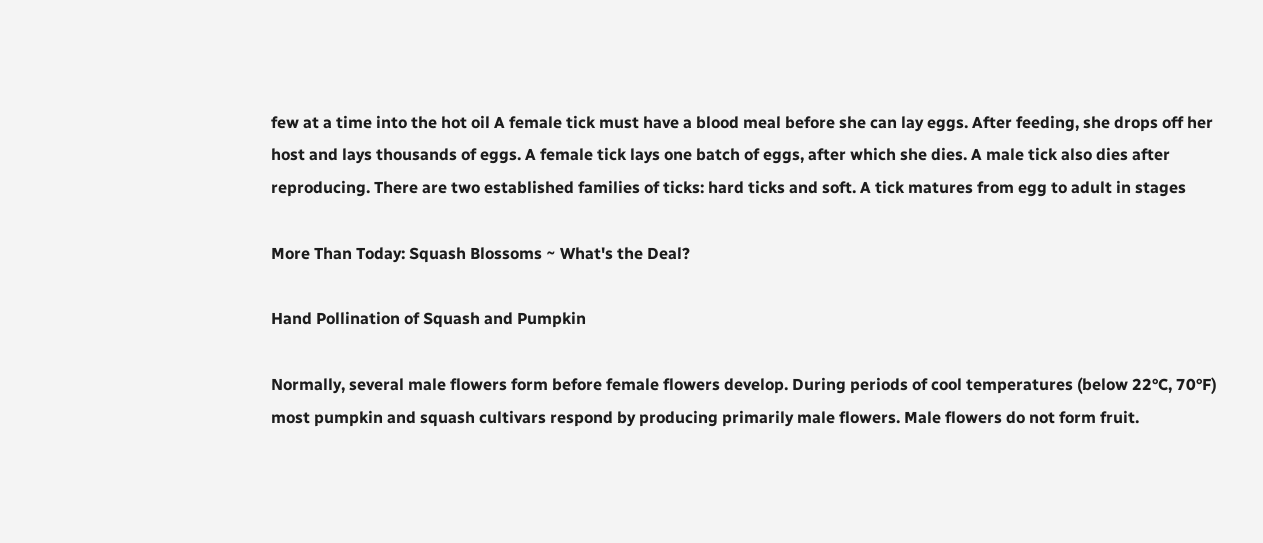few at a time into the hot oil A female tick must have a blood meal before she can lay eggs. After feeding, she drops off her host and lays thousands of eggs. A female tick lays one batch of eggs, after which she dies. A male tick also dies after reproducing. There are two established families of ticks: hard ticks and soft. A tick matures from egg to adult in stages

More Than Today: Squash Blossoms ~ What's the Deal?

Hand Pollination of Squash and Pumpkin

Normally, several male flowers form before female flowers develop. During periods of cool temperatures (below 22°C, 70°F) most pumpkin and squash cultivars respond by producing primarily male flowers. Male flowers do not form fruit.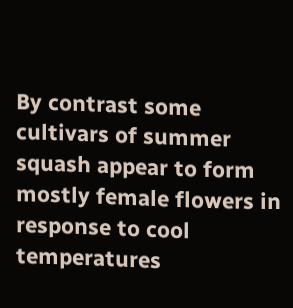By contrast some cultivars of summer squash appear to form mostly female flowers in response to cool temperatures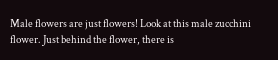Male flowers are just flowers! Look at this male zucchini flower. Just behind the flower, there is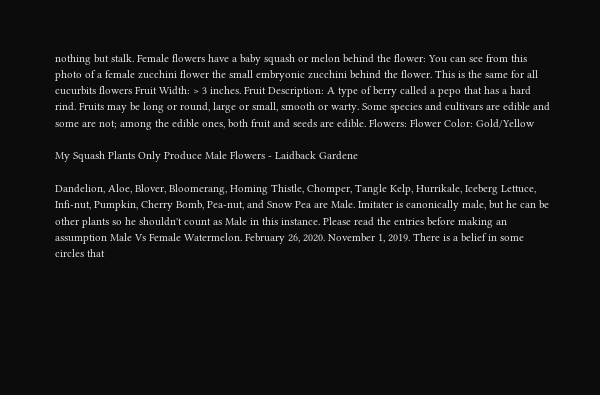nothing but stalk. Female flowers have a baby squash or melon behind the flower: You can see from this photo of a female zucchini flower the small embryonic zucchini behind the flower. This is the same for all cucurbits flowers Fruit Width: > 3 inches. Fruit Description: A type of berry called a pepo that has a hard rind. Fruits may be long or round, large or small, smooth or warty. Some species and cultivars are edible and some are not; among the edible ones, both fruit and seeds are edible. Flowers: Flower Color: Gold/Yellow

My Squash Plants Only Produce Male Flowers - Laidback Gardene

Dandelion, Aloe, Blover, Bloomerang, Homing Thistle, Chomper, Tangle Kelp, Hurrikale, Iceberg Lettuce, Infi-nut, Pumpkin, Cherry Bomb, Pea-nut, and Snow Pea are Male. Imitater is canonically male, but he can be other plants so he shouldn't count as Male in this instance. Please read the entries before making an assumption Male Vs Female Watermelon. February 26, 2020. November 1, 2019. There is a belief in some circles that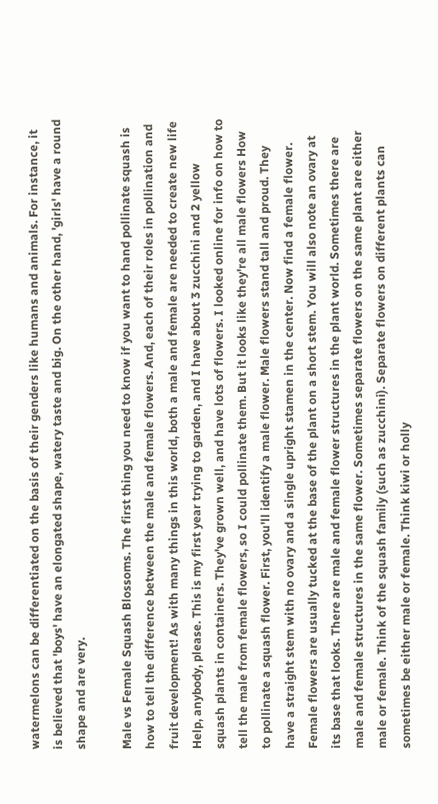watermelons can be differentiated on the basis of their genders like humans and animals. For instance, it is believed that 'boys' have an elongated shape, watery taste and big. On the other hand, 'girls' have a round shape and are very.

Male vs Female Squash Blossoms. The first thing you need to know if you want to hand pollinate squash is how to tell the difference between the male and female flowers. And, each of their roles in pollination and fruit development! As with many things in this world, both a male and female are needed to create new life Help, anybody, please. This is my first year trying to garden, and I have about 3 zucchini and 2 yellow squash plants in containers. They've grown well, and have lots of flowers. I looked online for info on how to tell the male from female flowers, so I could pollinate them. But it looks like they're all male flowers How to pollinate a squash flower. First, you'll identify a male flower. Male flowers stand tall and proud. They have a straight stem with no ovary and a single upright stamen in the center. Now find a female flower. Female flowers are usually tucked at the base of the plant on a short stem. You will also note an ovary at its base that looks. There are male and female flower structures in the plant world. Sometimes there are male and female structures in the same flower. Sometimes separate flowers on the same plant are either male or female. Think of the squash family (such as zucchini). Separate flowers on different plants can sometimes be either male or female. Think kiwi or holly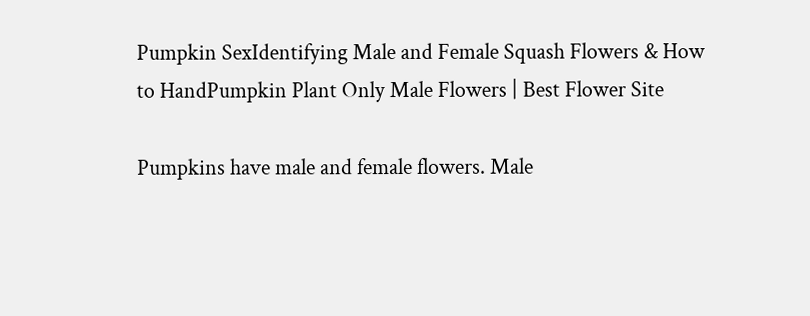Pumpkin SexIdentifying Male and Female Squash Flowers & How to HandPumpkin Plant Only Male Flowers | Best Flower Site

Pumpkins have male and female flowers. Male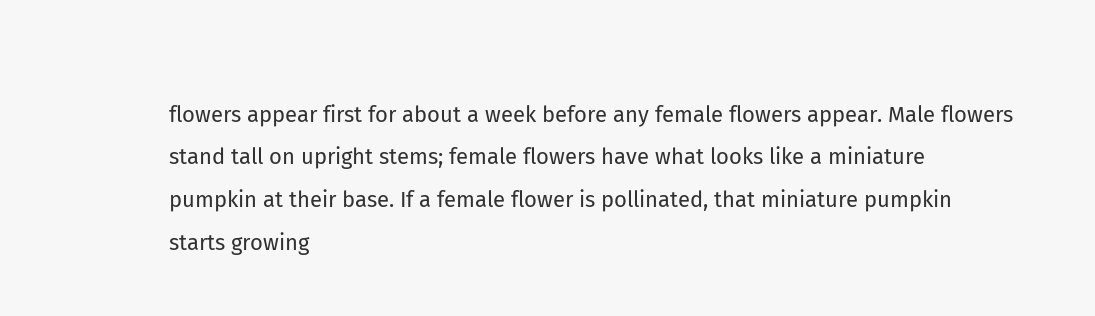flowers appear first for about a week before any female flowers appear. Male flowers stand tall on upright stems; female flowers have what looks like a miniature pumpkin at their base. If a female flower is pollinated, that miniature pumpkin starts growing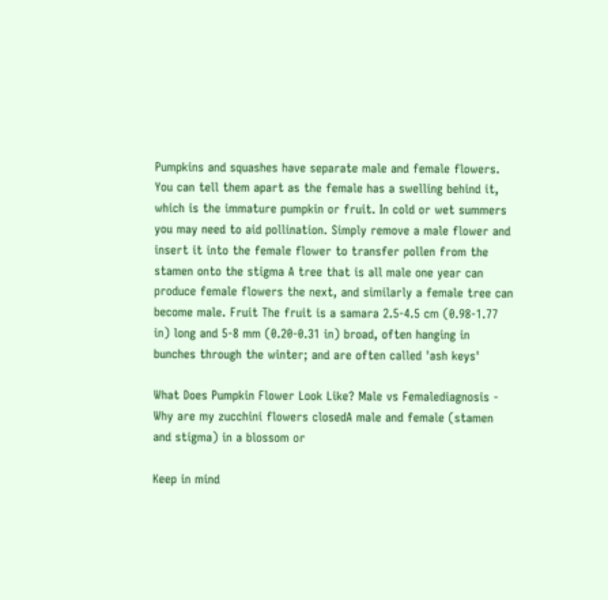Pumpkins and squashes have separate male and female flowers. You can tell them apart as the female has a swelling behind it, which is the immature pumpkin or fruit. In cold or wet summers you may need to aid pollination. Simply remove a male flower and insert it into the female flower to transfer pollen from the stamen onto the stigma A tree that is all male one year can produce female flowers the next, and similarly a female tree can become male. Fruit The fruit is a samara 2.5-4.5 cm (0.98-1.77 in) long and 5-8 mm (0.20-0.31 in) broad, often hanging in bunches through the winter; and are often called 'ash keys'

What Does Pumpkin Flower Look Like? Male vs Femalediagnosis - Why are my zucchini flowers closedA male and female (stamen and stigma) in a blossom or

Keep in mind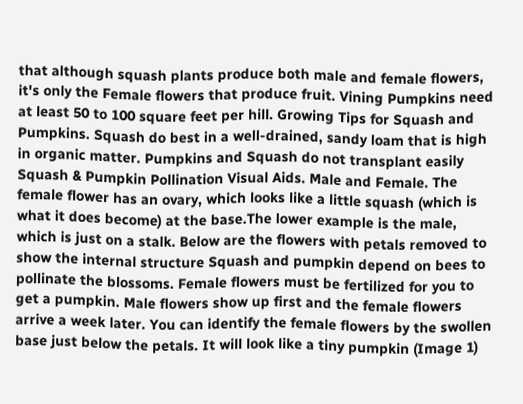that although squash plants produce both male and female flowers, it's only the Female flowers that produce fruit. Vining Pumpkins need at least 50 to 100 square feet per hill. Growing Tips for Squash and Pumpkins. Squash do best in a well-drained, sandy loam that is high in organic matter. Pumpkins and Squash do not transplant easily Squash & Pumpkin Pollination Visual Aids. Male and Female. The female flower has an ovary, which looks like a little squash (which is what it does become) at the base.The lower example is the male, which is just on a stalk. Below are the flowers with petals removed to show the internal structure Squash and pumpkin depend on bees to pollinate the blossoms. Female flowers must be fertilized for you to get a pumpkin. Male flowers show up first and the female flowers arrive a week later. You can identify the female flowers by the swollen base just below the petals. It will look like a tiny pumpkin (Image 1)